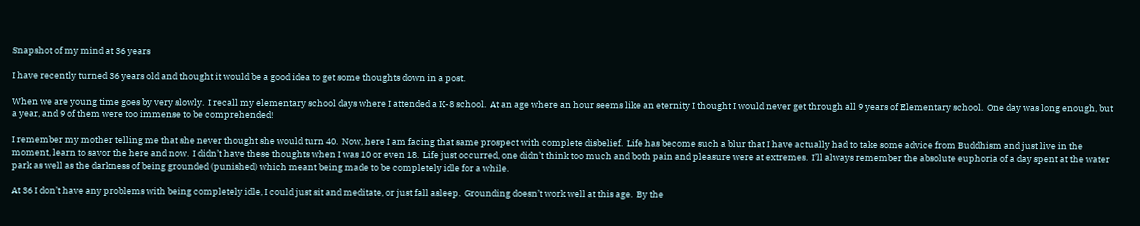Snapshot of my mind at 36 years

I have recently turned 36 years old and thought it would be a good idea to get some thoughts down in a post.

When we are young time goes by very slowly.  I recall my elementary school days where I attended a K-8 school.  At an age where an hour seems like an eternity I thought I would never get through all 9 years of Elementary school.  One day was long enough, but a year, and 9 of them were too immense to be comprehended!

I remember my mother telling me that she never thought she would turn 40.  Now, here I am facing that same prospect with complete disbelief.  Life has become such a blur that I have actually had to take some advice from Buddhism and just live in the moment, learn to savor the here and now.  I didn’t have these thoughts when I was 10 or even 18.  Life just occurred, one didn’t think too much and both pain and pleasure were at extremes.  I’ll always remember the absolute euphoria of a day spent at the water park as well as the darkness of being grounded (punished) which meant being made to be completely idle for a while.

At 36 I don’t have any problems with being completely idle, I could just sit and meditate, or just fall asleep.  Grounding doesn’t work well at this age.  By the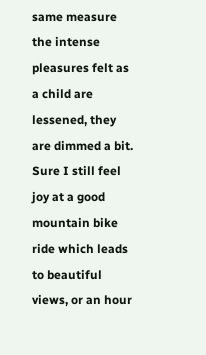same measure the intense pleasures felt as a child are lessened, they are dimmed a bit.  Sure I still feel joy at a good mountain bike ride which leads to beautiful views, or an hour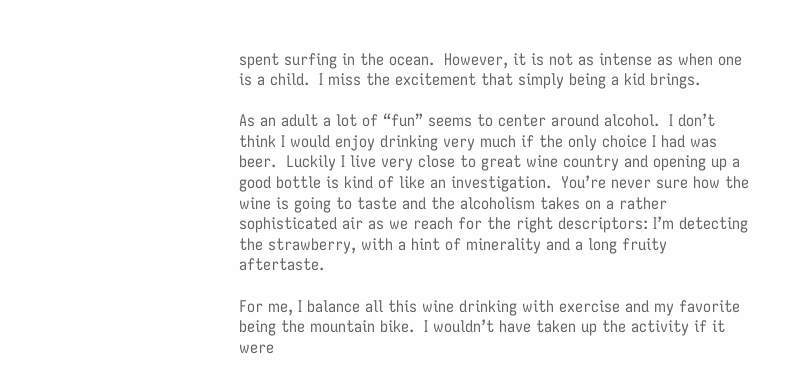spent surfing in the ocean.  However, it is not as intense as when one is a child.  I miss the excitement that simply being a kid brings.

As an adult a lot of “fun” seems to center around alcohol.  I don’t think I would enjoy drinking very much if the only choice I had was beer.  Luckily I live very close to great wine country and opening up a good bottle is kind of like an investigation.  You’re never sure how the wine is going to taste and the alcoholism takes on a rather sophisticated air as we reach for the right descriptors: I’m detecting the strawberry, with a hint of minerality and a long fruity aftertaste.

For me, I balance all this wine drinking with exercise and my favorite being the mountain bike.  I wouldn’t have taken up the activity if it were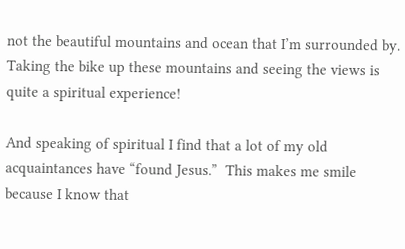not the beautiful mountains and ocean that I’m surrounded by.  Taking the bike up these mountains and seeing the views is quite a spiritual experience!

And speaking of spiritual I find that a lot of my old acquaintances have “found Jesus.”  This makes me smile because I know that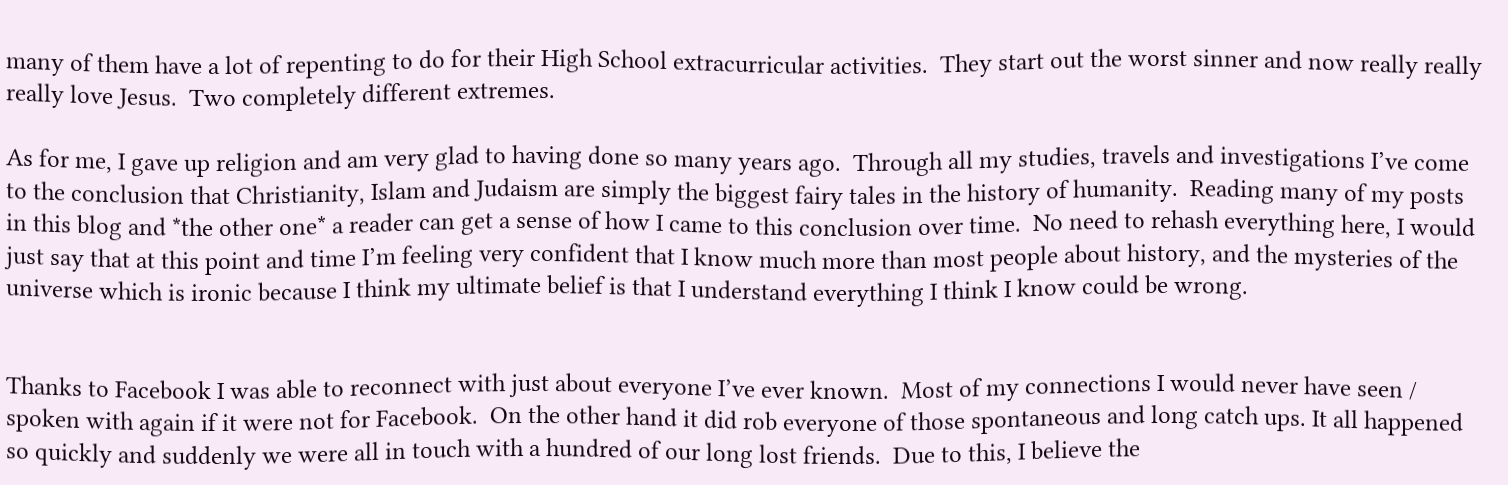many of them have a lot of repenting to do for their High School extracurricular activities.  They start out the worst sinner and now really really really love Jesus.  Two completely different extremes.

As for me, I gave up religion and am very glad to having done so many years ago.  Through all my studies, travels and investigations I’ve come to the conclusion that Christianity, Islam and Judaism are simply the biggest fairy tales in the history of humanity.  Reading many of my posts in this blog and *the other one* a reader can get a sense of how I came to this conclusion over time.  No need to rehash everything here, I would just say that at this point and time I’m feeling very confident that I know much more than most people about history, and the mysteries of the universe which is ironic because I think my ultimate belief is that I understand everything I think I know could be wrong.


Thanks to Facebook I was able to reconnect with just about everyone I’ve ever known.  Most of my connections I would never have seen / spoken with again if it were not for Facebook.  On the other hand it did rob everyone of those spontaneous and long catch ups. It all happened so quickly and suddenly we were all in touch with a hundred of our long lost friends.  Due to this, I believe the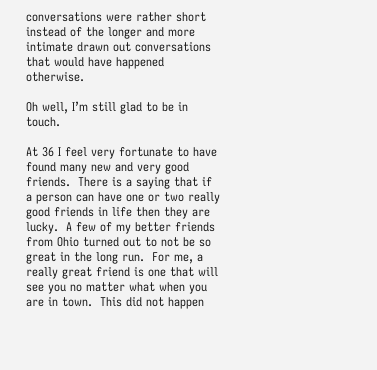conversations were rather short instead of the longer and more intimate drawn out conversations that would have happened otherwise.

Oh well, I’m still glad to be in touch.

At 36 I feel very fortunate to have found many new and very good friends.  There is a saying that if a person can have one or two really good friends in life then they are lucky.  A few of my better friends from Ohio turned out to not be so great in the long run.  For me, a really great friend is one that will see you no matter what when you are in town.  This did not happen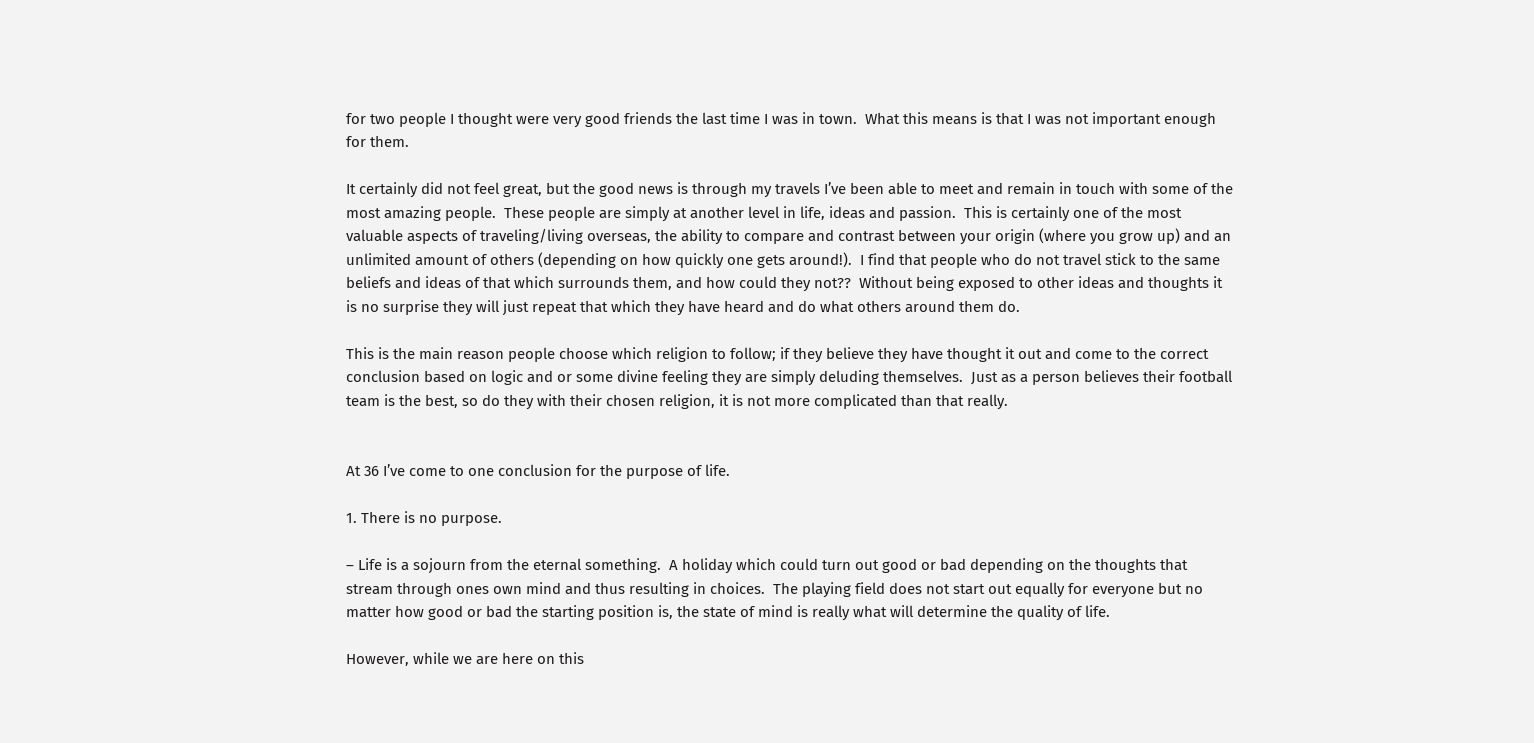for two people I thought were very good friends the last time I was in town.  What this means is that I was not important enough for them.

It certainly did not feel great, but the good news is through my travels I’ve been able to meet and remain in touch with some of the most amazing people.  These people are simply at another level in life, ideas and passion.  This is certainly one of the most valuable aspects of traveling/living overseas, the ability to compare and contrast between your origin (where you grow up) and an unlimited amount of others (depending on how quickly one gets around!).  I find that people who do not travel stick to the same beliefs and ideas of that which surrounds them, and how could they not??  Without being exposed to other ideas and thoughts it is no surprise they will just repeat that which they have heard and do what others around them do.

This is the main reason people choose which religion to follow; if they believe they have thought it out and come to the correct conclusion based on logic and or some divine feeling they are simply deluding themselves.  Just as a person believes their football team is the best, so do they with their chosen religion, it is not more complicated than that really.


At 36 I’ve come to one conclusion for the purpose of life.

1. There is no purpose.

– Life is a sojourn from the eternal something.  A holiday which could turn out good or bad depending on the thoughts that stream through ones own mind and thus resulting in choices.  The playing field does not start out equally for everyone but no matter how good or bad the starting position is, the state of mind is really what will determine the quality of life.

However, while we are here on this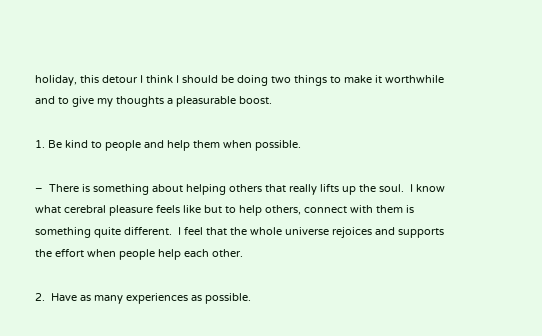holiday, this detour I think I should be doing two things to make it worthwhile and to give my thoughts a pleasurable boost.

1. Be kind to people and help them when possible.

–  There is something about helping others that really lifts up the soul.  I know what cerebral pleasure feels like but to help others, connect with them is something quite different.  I feel that the whole universe rejoices and supports the effort when people help each other.

2.  Have as many experiences as possible.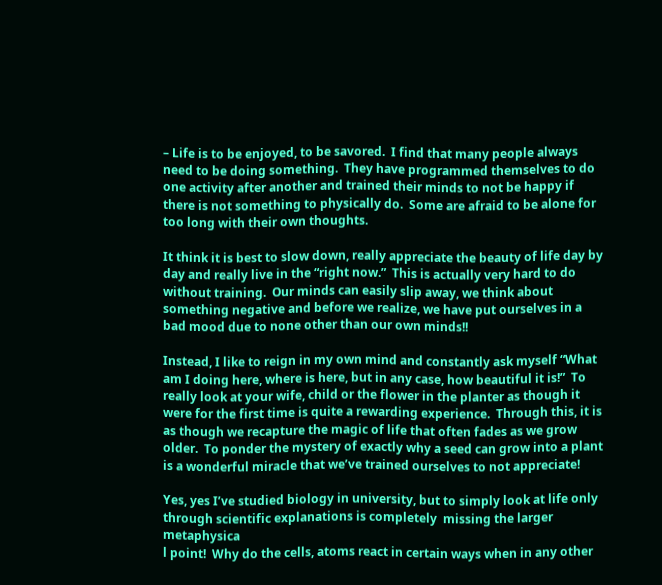– Life is to be enjoyed, to be savored.  I find that many people always need to be doing something.  They have programmed themselves to do one activity after another and trained their minds to not be happy if there is not something to physically do.  Some are afraid to be alone for too long with their own thoughts.

It think it is best to slow down, really appreciate the beauty of life day by day and really live in the “right now.”  This is actually very hard to do without training.  Our minds can easily slip away, we think about something negative and before we realize, we have put ourselves in a bad mood due to none other than our own minds!!

Instead, I like to reign in my own mind and constantly ask myself “What am I doing here, where is here, but in any case, how beautiful it is!”  To really look at your wife, child or the flower in the planter as though it were for the first time is quite a rewarding experience.  Through this, it is as though we recapture the magic of life that often fades as we grow older.  To ponder the mystery of exactly why a seed can grow into a plant is a wonderful miracle that we’ve trained ourselves to not appreciate!

Yes, yes I’ve studied biology in university, but to simply look at life only through scientific explanations is completely  missing the larger metaphysica
l point!  Why do the cells, atoms react in certain ways when in any other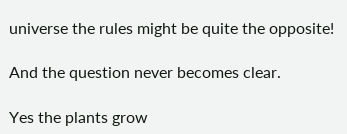universe the rules might be quite the opposite!

And the question never becomes clear.

Yes the plants grow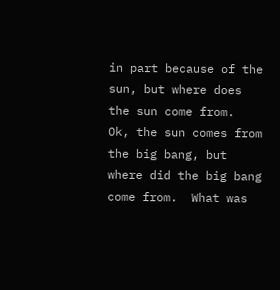in part because of the sun, but where does the sun come from.  Ok, the sun comes from the big bang, but where did the big bang come from.  What was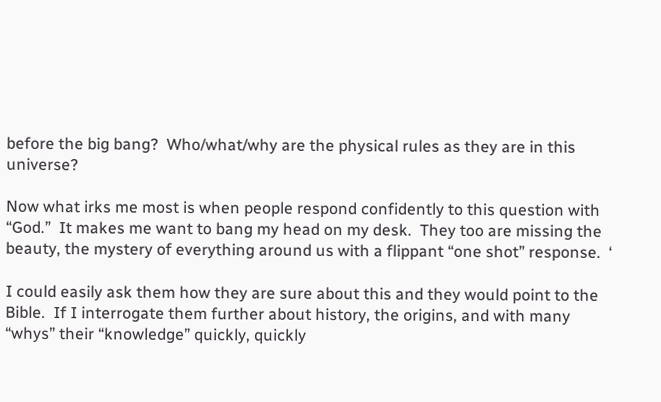before the big bang?  Who/what/why are the physical rules as they are in this universe?

Now what irks me most is when people respond confidently to this question with “God.”  It makes me want to bang my head on my desk.  They too are missing the beauty, the mystery of everything around us with a flippant “one shot” response.  ‘

I could easily ask them how they are sure about this and they would point to the Bible.  If I interrogate them further about history, the origins, and with many “whys” their “knowledge” quickly, quickly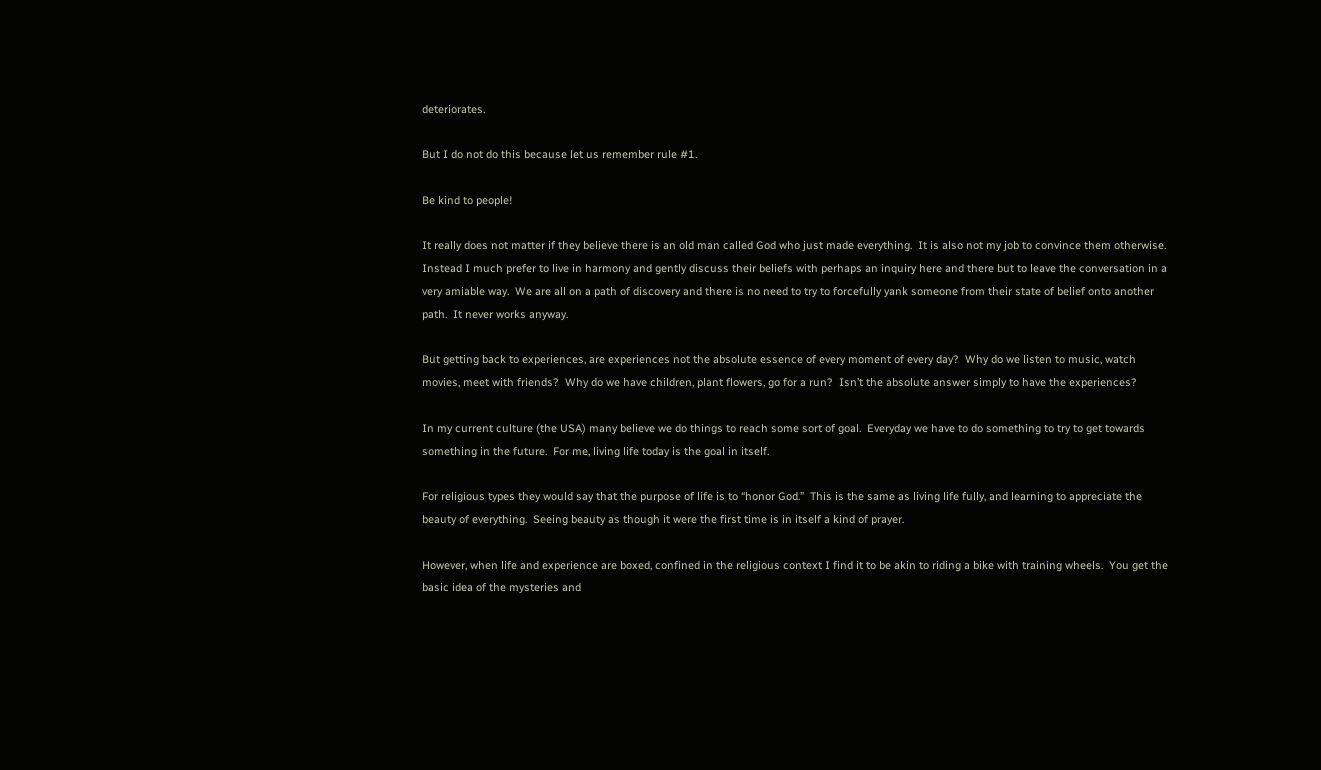deteriorates.

But I do not do this because let us remember rule #1.

Be kind to people!

It really does not matter if they believe there is an old man called God who just made everything.  It is also not my job to convince them otherwise.  Instead I much prefer to live in harmony and gently discuss their beliefs with perhaps an inquiry here and there but to leave the conversation in a very amiable way.  We are all on a path of discovery and there is no need to try to forcefully yank someone from their state of belief onto another path.  It never works anyway.

But getting back to experiences, are experiences not the absolute essence of every moment of every day?  Why do we listen to music, watch movies, meet with friends?  Why do we have children, plant flowers, go for a run?  Isn’t the absolute answer simply to have the experiences?

In my current culture (the USA) many believe we do things to reach some sort of goal.  Everyday we have to do something to try to get towards something in the future.  For me, living life today is the goal in itself.

For religious types they would say that the purpose of life is to “honor God.”  This is the same as living life fully, and learning to appreciate the beauty of everything.  Seeing beauty as though it were the first time is in itself a kind of prayer.

However, when life and experience are boxed, confined in the religious context I find it to be akin to riding a bike with training wheels.  You get the basic idea of the mysteries and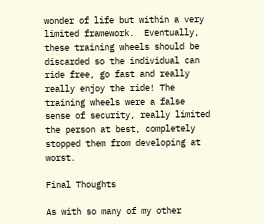wonder of life but within a very limited framework.  Eventually, these training wheels should be discarded so the individual can ride free, go fast and really really enjoy the ride! The training wheels were a false sense of security, really limited the person at best, completely stopped them from developing at worst.

Final Thoughts

As with so many of my other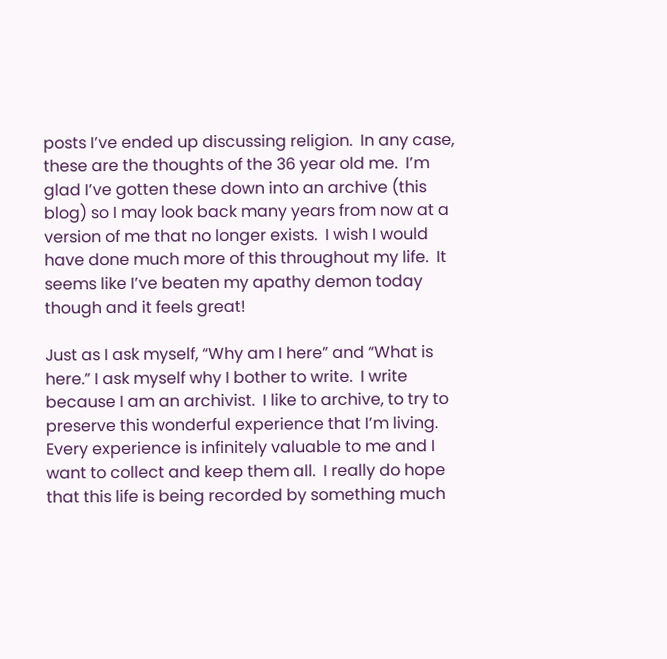posts I’ve ended up discussing religion.  In any case, these are the thoughts of the 36 year old me.  I’m glad I’ve gotten these down into an archive (this blog) so I may look back many years from now at a version of me that no longer exists.  I wish I would have done much more of this throughout my life.  It seems like I’ve beaten my apathy demon today though and it feels great!

Just as I ask myself, “Why am I here” and “What is here.” I ask myself why I bother to write.  I write because I am an archivist.  I like to archive, to try to preserve this wonderful experience that I’m living.  Every experience is infinitely valuable to me and I want to collect and keep them all.  I really do hope that this life is being recorded by something much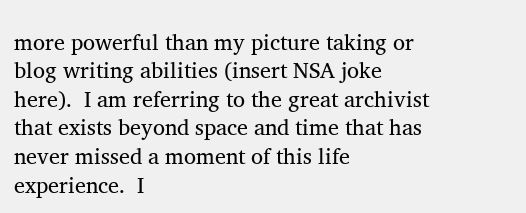more powerful than my picture taking or blog writing abilities (insert NSA joke here).  I am referring to the great archivist that exists beyond space and time that has never missed a moment of this life experience.  I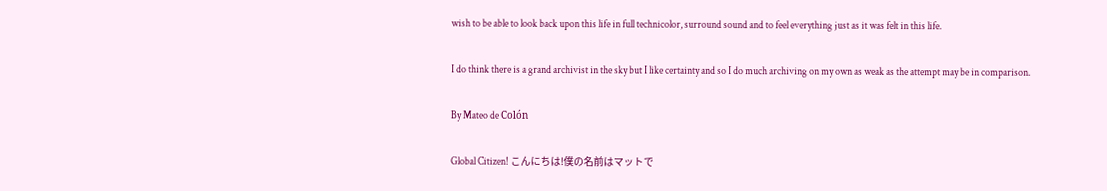wish to be able to look back upon this life in full technicolor, surround sound and to feel everything just as it was felt in this life.

I do think there is a grand archivist in the sky but I like certainty and so I do much archiving on my own as weak as the attempt may be in comparison.

By Mateo de Colón

Global Citizen! こんにちは!僕の名前はマットで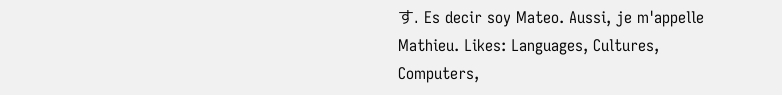す. Es decir soy Mateo. Aussi, je m'appelle Mathieu. Likes: Languages, Cultures, Computers,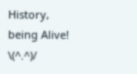History, being Alive! \(^.^)/